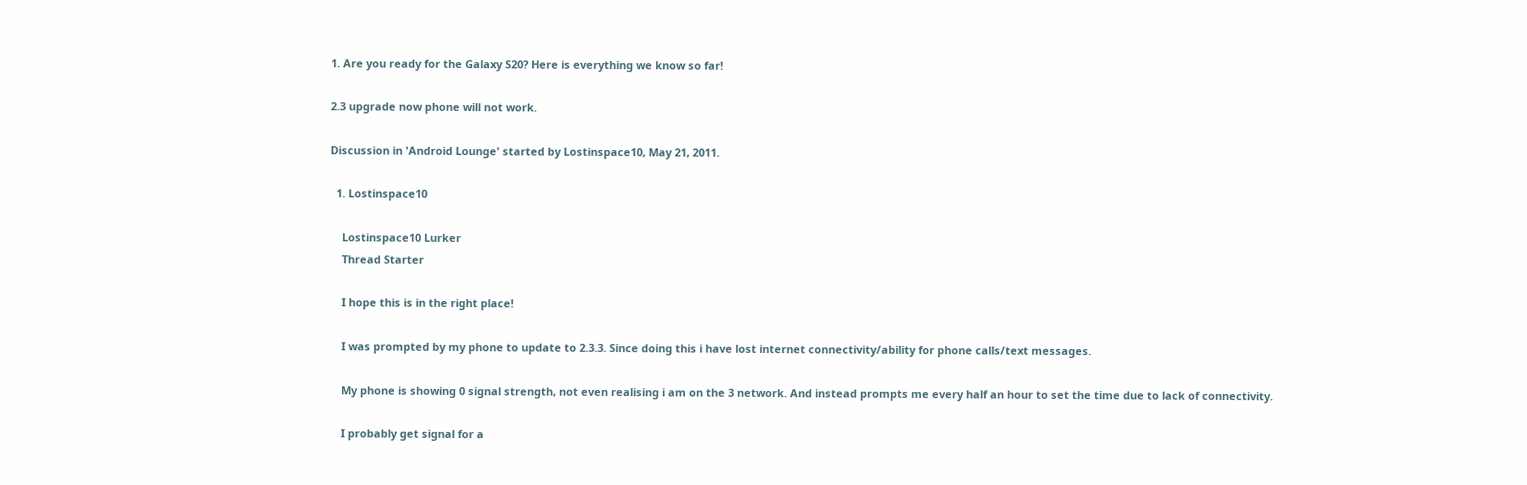1. Are you ready for the Galaxy S20? Here is everything we know so far!

2.3 upgrade now phone will not work.

Discussion in 'Android Lounge' started by Lostinspace10, May 21, 2011.

  1. Lostinspace10

    Lostinspace10 Lurker
    Thread Starter

    I hope this is in the right place!

    I was prompted by my phone to update to 2.3.3. Since doing this i have lost internet connectivity/ability for phone calls/text messages.

    My phone is showing 0 signal strength, not even realising i am on the 3 network. And instead prompts me every half an hour to set the time due to lack of connectivity.

    I probably get signal for a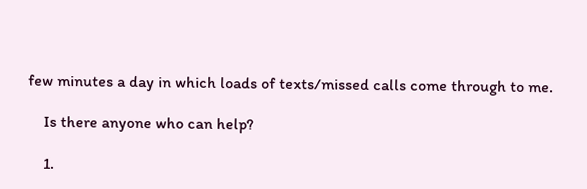few minutes a day in which loads of texts/missed calls come through to me.

    Is there anyone who can help?

    1.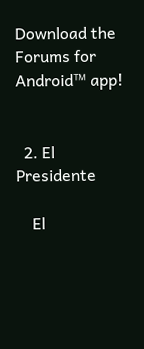Download the Forums for Android™ app!


  2. El Presidente

    El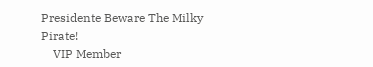Presidente Beware The Milky Pirate!
    VIP Member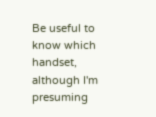Be useful to know which handset, although I'm presuming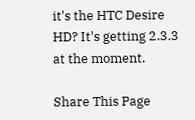it's the HTC Desire HD? It's getting 2.3.3 at the moment.

Share This Page